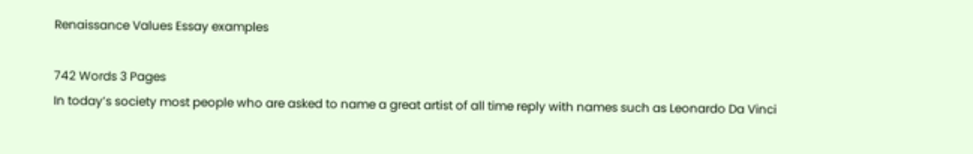Renaissance Values Essay examples

742 Words 3 Pages
In today’s society most people who are asked to name a great artist of all time reply with names such as Leonardo Da Vinci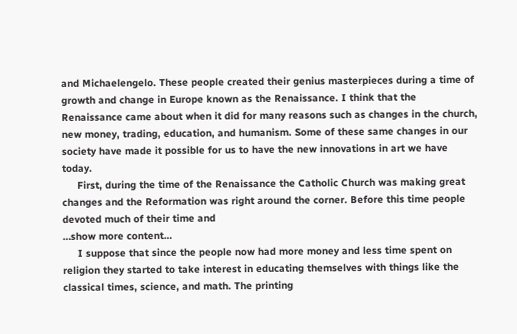and Michaelengelo. These people created their genius masterpieces during a time of growth and change in Europe known as the Renaissance. I think that the Renaissance came about when it did for many reasons such as changes in the church, new money, trading, education, and humanism. Some of these same changes in our society have made it possible for us to have the new innovations in art we have today.
     First, during the time of the Renaissance the Catholic Church was making great changes and the Reformation was right around the corner. Before this time people devoted much of their time and
…show more content…
     I suppose that since the people now had more money and less time spent on religion they started to take interest in educating themselves with things like the classical times, science, and math. The printing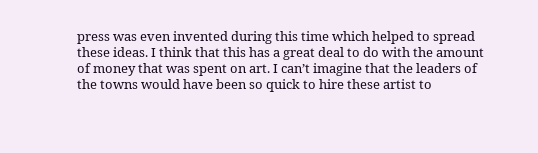press was even invented during this time which helped to spread these ideas. I think that this has a great deal to do with the amount of money that was spent on art. I can’t imagine that the leaders of the towns would have been so quick to hire these artist to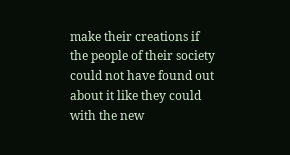make their creations if the people of their society could not have found out about it like they could with the new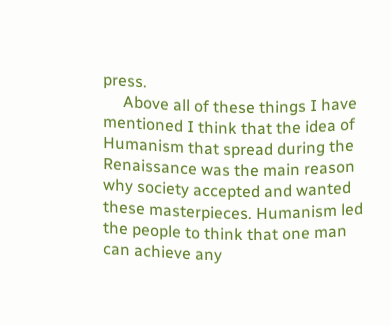press.
     Above all of these things I have mentioned I think that the idea of Humanism that spread during the Renaissance was the main reason why society accepted and wanted these masterpieces. Humanism led the people to think that one man can achieve any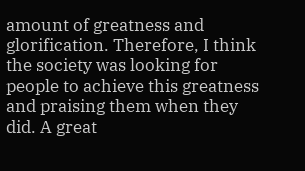amount of greatness and glorification. Therefore, I think the society was looking for people to achieve this greatness and praising them when they did. A great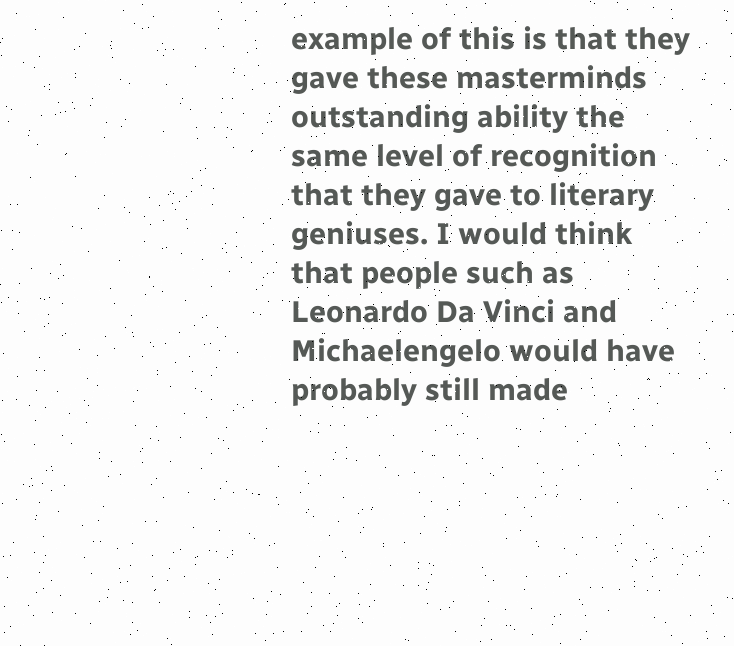example of this is that they gave these masterminds outstanding ability the same level of recognition that they gave to literary geniuses. I would think that people such as Leonardo Da Vinci and Michaelengelo would have probably still made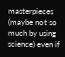masterpieces (maybe not so much by using science) even if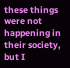these things were not happening in their society, but I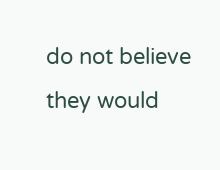do not believe they would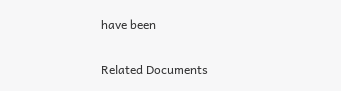have been

Related Documents